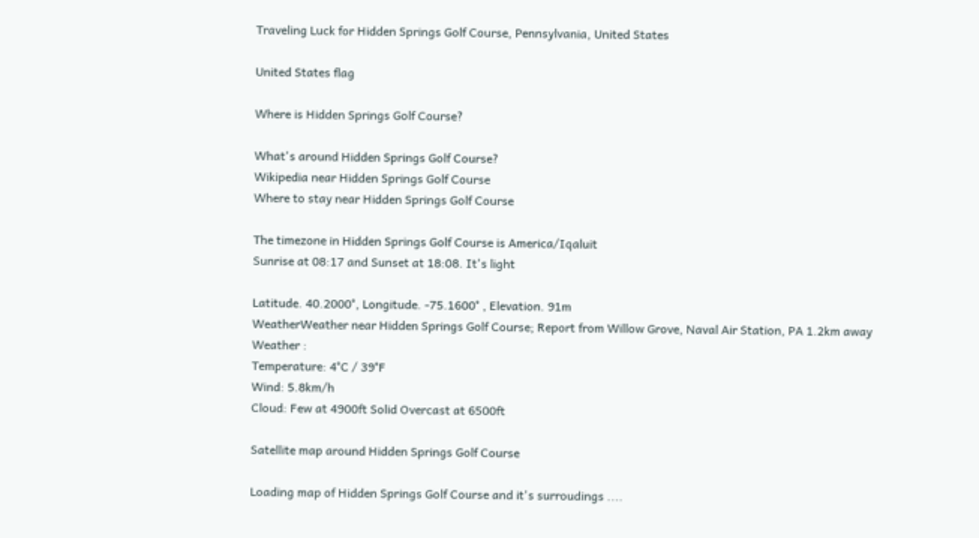Traveling Luck for Hidden Springs Golf Course, Pennsylvania, United States

United States flag

Where is Hidden Springs Golf Course?

What's around Hidden Springs Golf Course?
Wikipedia near Hidden Springs Golf Course
Where to stay near Hidden Springs Golf Course

The timezone in Hidden Springs Golf Course is America/Iqaluit
Sunrise at 08:17 and Sunset at 18:08. It's light

Latitude. 40.2000°, Longitude. -75.1600° , Elevation. 91m
WeatherWeather near Hidden Springs Golf Course; Report from Willow Grove, Naval Air Station, PA 1.2km away
Weather :
Temperature: 4°C / 39°F
Wind: 5.8km/h
Cloud: Few at 4900ft Solid Overcast at 6500ft

Satellite map around Hidden Springs Golf Course

Loading map of Hidden Springs Golf Course and it's surroudings ....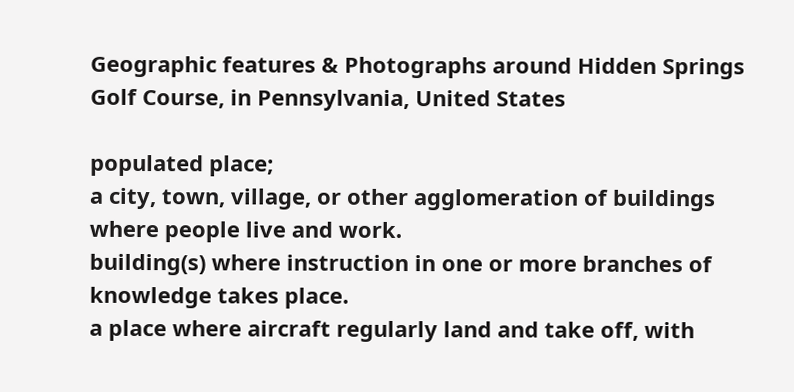Geographic features & Photographs around Hidden Springs Golf Course, in Pennsylvania, United States

populated place;
a city, town, village, or other agglomeration of buildings where people live and work.
building(s) where instruction in one or more branches of knowledge takes place.
a place where aircraft regularly land and take off, with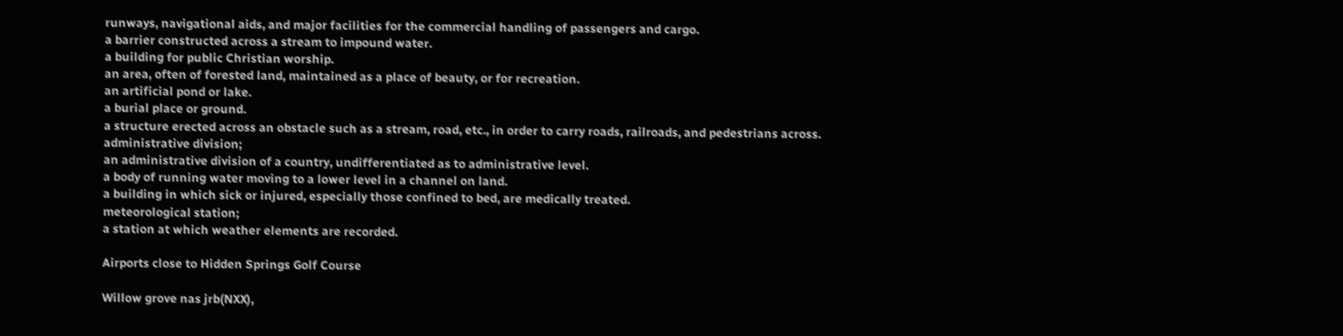runways, navigational aids, and major facilities for the commercial handling of passengers and cargo.
a barrier constructed across a stream to impound water.
a building for public Christian worship.
an area, often of forested land, maintained as a place of beauty, or for recreation.
an artificial pond or lake.
a burial place or ground.
a structure erected across an obstacle such as a stream, road, etc., in order to carry roads, railroads, and pedestrians across.
administrative division;
an administrative division of a country, undifferentiated as to administrative level.
a body of running water moving to a lower level in a channel on land.
a building in which sick or injured, especially those confined to bed, are medically treated.
meteorological station;
a station at which weather elements are recorded.

Airports close to Hidden Springs Golf Course

Willow grove nas jrb(NXX),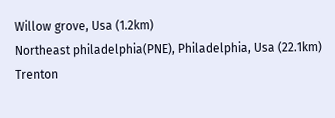Willow grove, Usa (1.2km)
Northeast philadelphia(PNE), Philadelphia, Usa (22.1km)
Trenton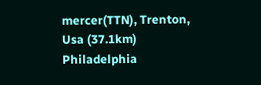mercer(TTN), Trenton, Usa (37.1km)
Philadelphia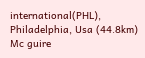international(PHL), Philadelphia, Usa (44.8km)
Mc guire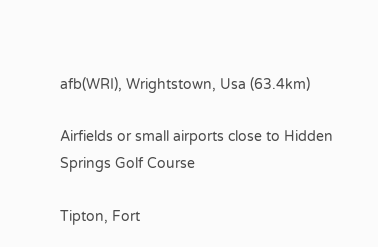afb(WRI), Wrightstown, Usa (63.4km)

Airfields or small airports close to Hidden Springs Golf Course

Tipton, Fort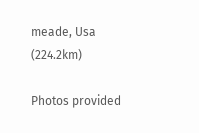meade, Usa (224.2km)

Photos provided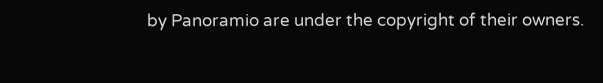by Panoramio are under the copyright of their owners.